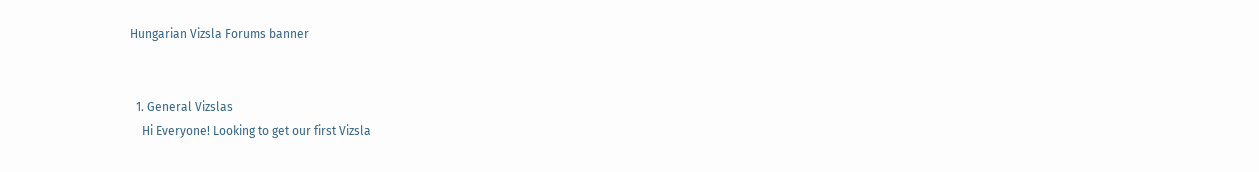Hungarian Vizsla Forums banner


  1. General Vizslas
    Hi Everyone! Looking to get our first Vizsla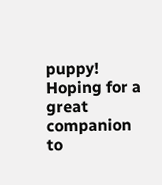puppy! Hoping for a great companion to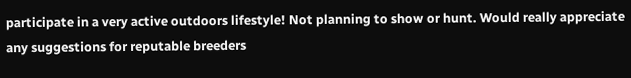participate in a very active outdoors lifestyle! Not planning to show or hunt. Would really appreciate any suggestions for reputable breeders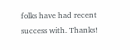folks have had recent success with. Thanks!